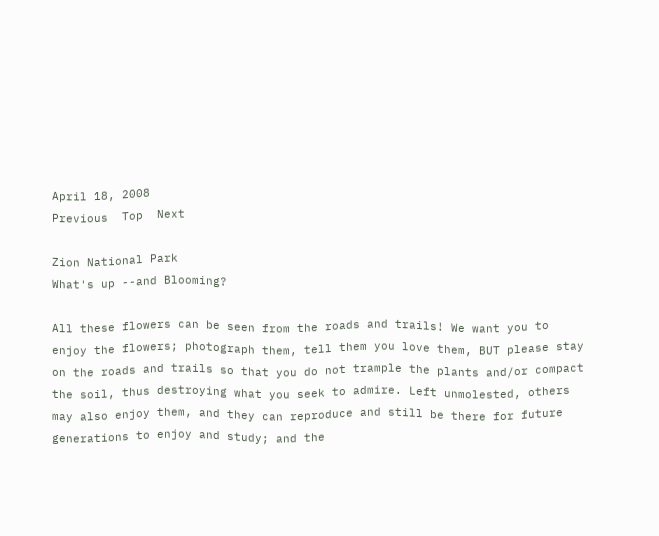April 18, 2008
Previous  Top  Next

Zion National Park
What's up --and Blooming?

All these flowers can be seen from the roads and trails! We want you to enjoy the flowers; photograph them, tell them you love them, BUT please stay on the roads and trails so that you do not trample the plants and/or compact the soil, thus destroying what you seek to admire. Left unmolested, others may also enjoy them, and they can reproduce and still be there for future generations to enjoy and study; and the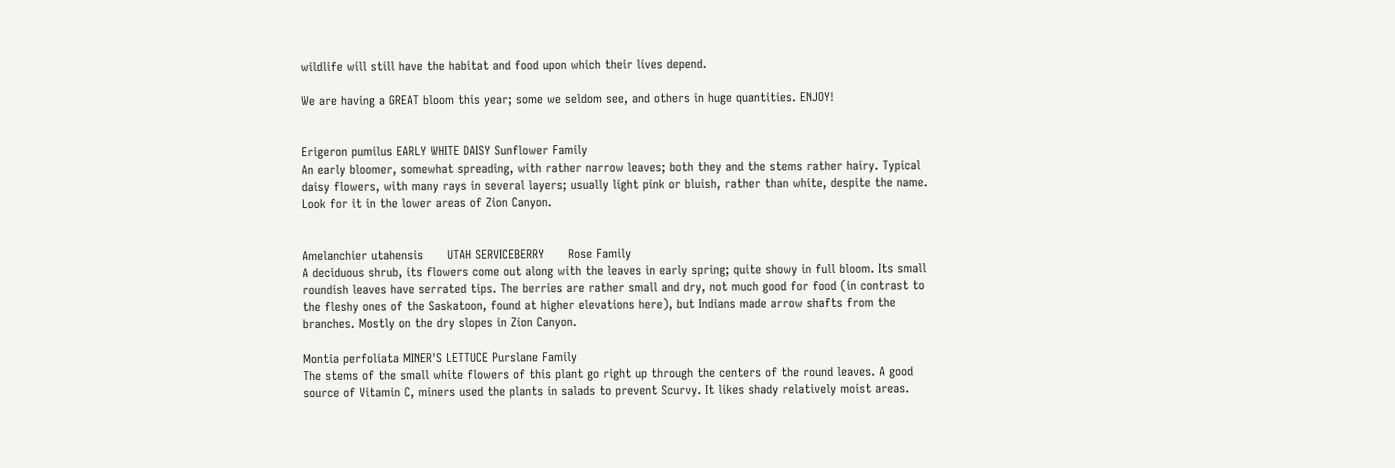wildlife will still have the habitat and food upon which their lives depend.

We are having a GREAT bloom this year; some we seldom see, and others in huge quantities. ENJOY!


Erigeron pumilus EARLY WHITE DAISY Sunflower Family
An early bloomer, somewhat spreading, with rather narrow leaves; both they and the stems rather hairy. Typical daisy flowers, with many rays in several layers; usually light pink or bluish, rather than white, despite the name. Look for it in the lower areas of Zion Canyon.


Amelanchier utahensis      UTAH SERVICEBERRY      Rose Family
A deciduous shrub, its flowers come out along with the leaves in early spring; quite showy in full bloom. Its small roundish leaves have serrated tips. The berries are rather small and dry, not much good for food (in contrast to the fleshy ones of the Saskatoon, found at higher elevations here), but Indians made arrow shafts from the branches. Mostly on the dry slopes in Zion Canyon.

Montia perfoliata MINER'S LETTUCE Purslane Family
The stems of the small white flowers of this plant go right up through the centers of the round leaves. A good source of Vitamin C, miners used the plants in salads to prevent Scurvy. It likes shady relatively moist areas.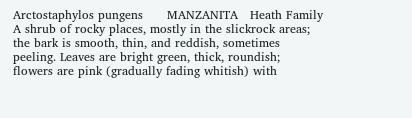Arctostaphylos pungens      MANZANITA   Heath Family
A shrub of rocky places, mostly in the slickrock areas; the bark is smooth, thin, and reddish, sometimes peeling. Leaves are bright green, thick, roundish; flowers are pink (gradually fading whitish) with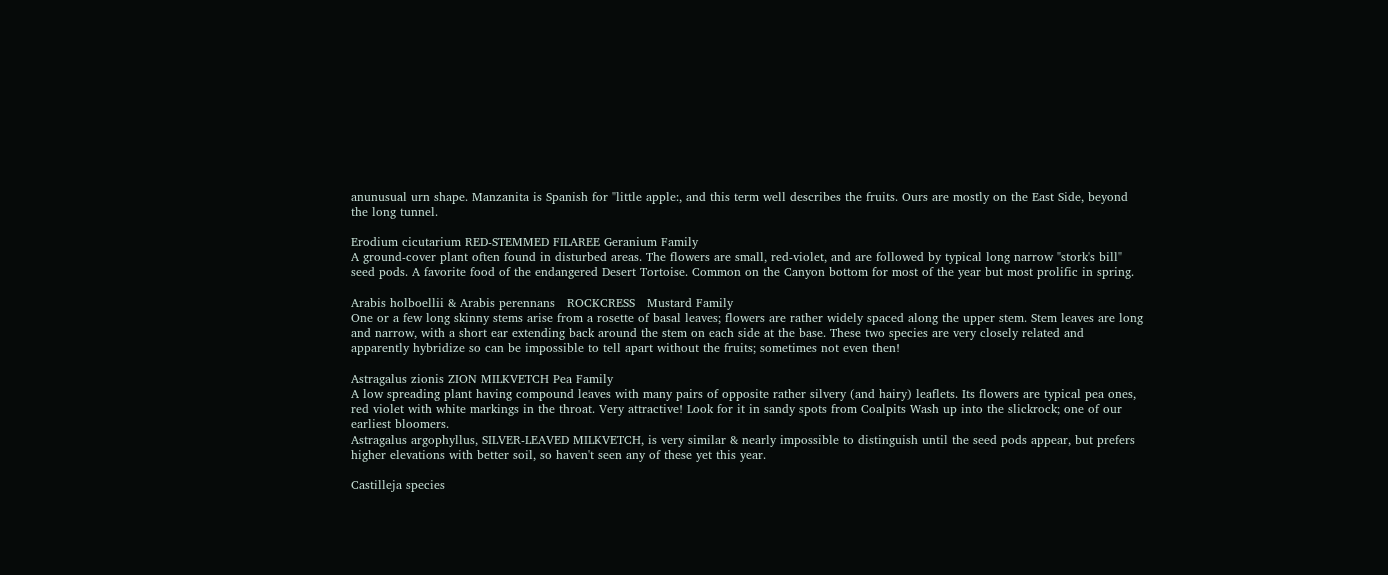anunusual urn shape. Manzanita is Spanish for "little apple:, and this term well describes the fruits. Ours are mostly on the East Side, beyond the long tunnel.

Erodium cicutarium RED-STEMMED FILAREE Geranium Family
A ground-cover plant often found in disturbed areas. The flowers are small, red-violet, and are followed by typical long narrow "stork's bill" seed pods. A favorite food of the endangered Desert Tortoise. Common on the Canyon bottom for most of the year but most prolific in spring.

Arabis holboellii & Arabis perennans   ROCKCRESS   Mustard Family
One or a few long skinny stems arise from a rosette of basal leaves; flowers are rather widely spaced along the upper stem. Stem leaves are long and narrow, with a short ear extending back around the stem on each side at the base. These two species are very closely related and apparently hybridize so can be impossible to tell apart without the fruits; sometimes not even then!

Astragalus zionis ZION MILKVETCH Pea Family
A low spreading plant having compound leaves with many pairs of opposite rather silvery (and hairy) leaflets. Its flowers are typical pea ones, red violet with white markings in the throat. Very attractive! Look for it in sandy spots from Coalpits Wash up into the slickrock; one of our earliest bloomers.
Astragalus argophyllus, SILVER-LEAVED MILKVETCH, is very similar & nearly impossible to distinguish until the seed pods appear, but prefers higher elevations with better soil, so haven't seen any of these yet this year.

Castilleja species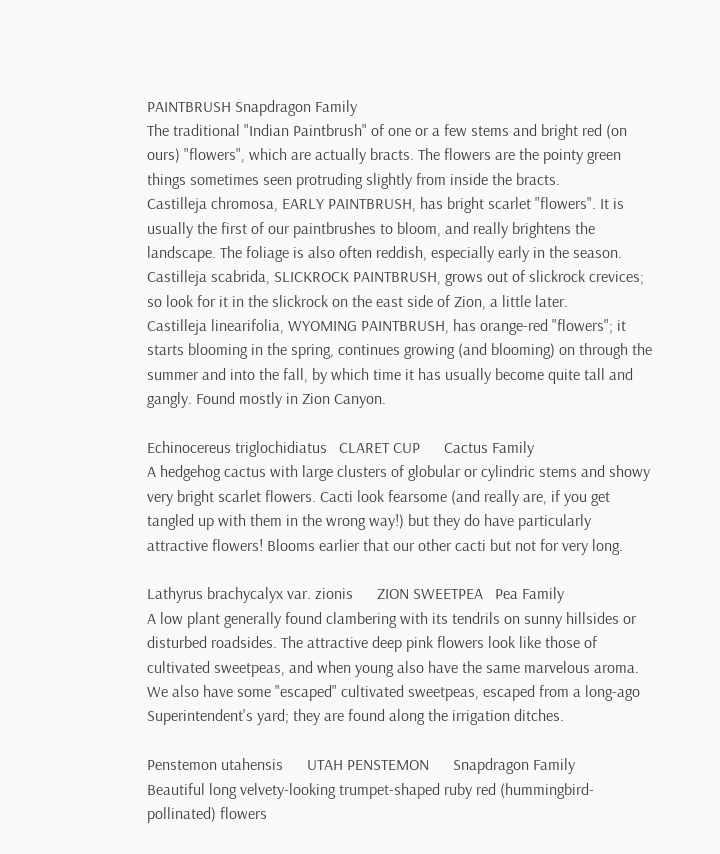PAINTBRUSH Snapdragon Family
The traditional "Indian Paintbrush" of one or a few stems and bright red (on ours) "flowers", which are actually bracts. The flowers are the pointy green things sometimes seen protruding slightly from inside the bracts.
Castilleja chromosa, EARLY PAINTBRUSH, has bright scarlet "flowers". It is usually the first of our paintbrushes to bloom, and really brightens the landscape. The foliage is also often reddish, especially early in the season.
Castilleja scabrida, SLICKROCK PAINTBRUSH, grows out of slickrock crevices; so look for it in the slickrock on the east side of Zion, a little later.
Castilleja linearifolia, WYOMING PAINTBRUSH, has orange-red "flowers"; it starts blooming in the spring, continues growing (and blooming) on through the summer and into the fall, by which time it has usually become quite tall and gangly. Found mostly in Zion Canyon.

Echinocereus triglochidiatus   CLARET CUP      Cactus Family
A hedgehog cactus with large clusters of globular or cylindric stems and showy very bright scarlet flowers. Cacti look fearsome (and really are, if you get tangled up with them in the wrong way!) but they do have particularly attractive flowers! Blooms earlier that our other cacti but not for very long.

Lathyrus brachycalyx var. zionis      ZION SWEETPEA   Pea Family
A low plant generally found clambering with its tendrils on sunny hillsides or disturbed roadsides. The attractive deep pink flowers look like those of cultivated sweetpeas, and when young also have the same marvelous aroma.
We also have some "escaped" cultivated sweetpeas, escaped from a long-ago Superintendent's yard; they are found along the irrigation ditches.

Penstemon utahensis      UTAH PENSTEMON      Snapdragon Family
Beautiful long velvety-looking trumpet-shaped ruby red (hummingbird-pollinated) flowers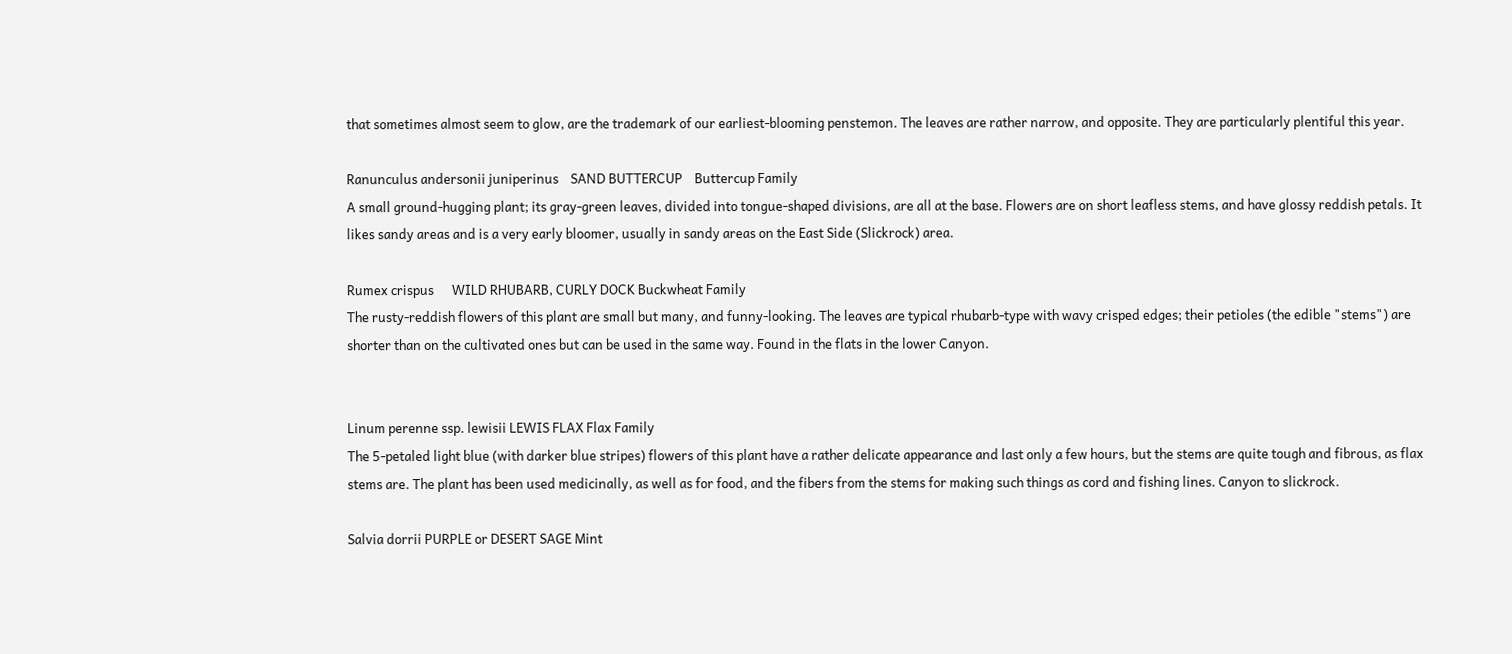that sometimes almost seem to glow, are the trademark of our earliest-blooming penstemon. The leaves are rather narrow, and opposite. They are particularly plentiful this year.

Ranunculus andersonii juniperinus    SAND BUTTERCUP    Buttercup Family
A small ground-hugging plant; its gray-green leaves, divided into tongue-shaped divisions, are all at the base. Flowers are on short leafless stems, and have glossy reddish petals. It likes sandy areas and is a very early bloomer, usually in sandy areas on the East Side (Slickrock) area.

Rumex crispus      WILD RHUBARB, CURLY DOCK Buckwheat Family
The rusty-reddish flowers of this plant are small but many, and funny-looking. The leaves are typical rhubarb-type with wavy crisped edges; their petioles (the edible "stems") are shorter than on the cultivated ones but can be used in the same way. Found in the flats in the lower Canyon.


Linum perenne ssp. lewisii LEWIS FLAX Flax Family
The 5-petaled light blue (with darker blue stripes) flowers of this plant have a rather delicate appearance and last only a few hours, but the stems are quite tough and fibrous, as flax stems are. The plant has been used medicinally, as well as for food, and the fibers from the stems for making such things as cord and fishing lines. Canyon to slickrock.

Salvia dorrii PURPLE or DESERT SAGE Mint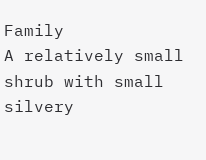Family
A relatively small shrub with small silvery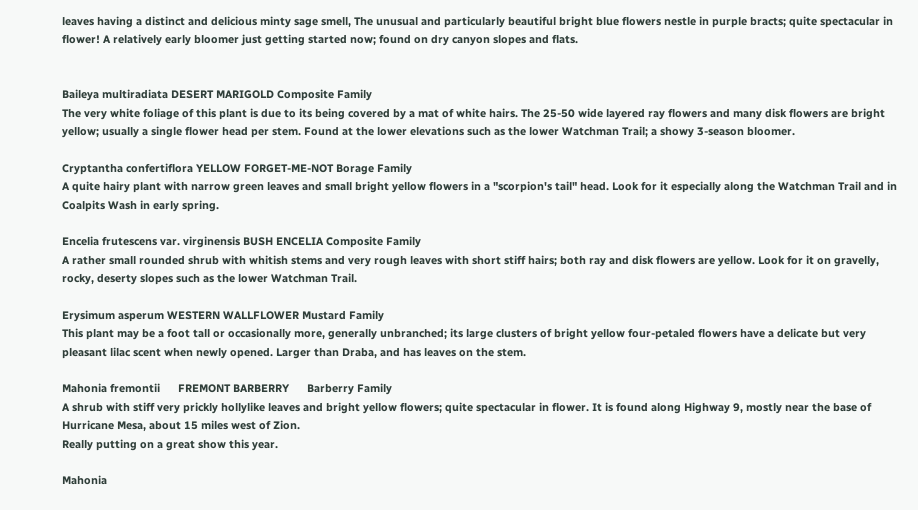leaves having a distinct and delicious minty sage smell, The unusual and particularly beautiful bright blue flowers nestle in purple bracts; quite spectacular in flower! A relatively early bloomer just getting started now; found on dry canyon slopes and flats.


Baileya multiradiata DESERT MARIGOLD Composite Family
The very white foliage of this plant is due to its being covered by a mat of white hairs. The 25-50 wide layered ray flowers and many disk flowers are bright yellow; usually a single flower head per stem. Found at the lower elevations such as the lower Watchman Trail; a showy 3-season bloomer.

Cryptantha confertiflora YELLOW FORGET-ME-NOT Borage Family
A quite hairy plant with narrow green leaves and small bright yellow flowers in a "scorpion's tail" head. Look for it especially along the Watchman Trail and in Coalpits Wash in early spring.

Encelia frutescens var. virginensis BUSH ENCELIA Composite Family
A rather small rounded shrub with whitish stems and very rough leaves with short stiff hairs; both ray and disk flowers are yellow. Look for it on gravelly, rocky, deserty slopes such as the lower Watchman Trail.

Erysimum asperum WESTERN WALLFLOWER Mustard Family
This plant may be a foot tall or occasionally more, generally unbranched; its large clusters of bright yellow four-petaled flowers have a delicate but very pleasant lilac scent when newly opened. Larger than Draba, and has leaves on the stem.

Mahonia fremontii      FREMONT BARBERRY      Barberry Family
A shrub with stiff very prickly hollylike leaves and bright yellow flowers; quite spectacular in flower. It is found along Highway 9, mostly near the base of Hurricane Mesa, about 15 miles west of Zion.
Really putting on a great show this year.

Mahonia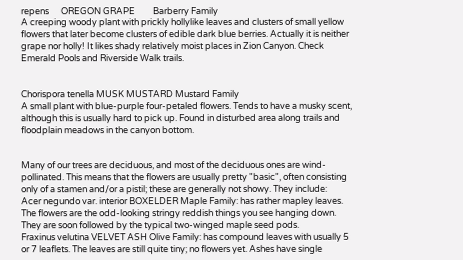repens      OREGON GRAPE         Barberry Family
A creeping woody plant with prickly hollylike leaves and clusters of small yellow flowers that later become clusters of edible dark blue berries. Actually it is neither grape nor holly! It likes shady relatively moist places in Zion Canyon. Check Emerald Pools and Riverside Walk trails.


Chorispora tenella MUSK MUSTARD Mustard Family
A small plant with blue-purple four-petaled flowers. Tends to have a musky scent, although this is usually hard to pick up. Found in disturbed area along trails and floodplain meadows in the canyon bottom.


Many of our trees are deciduous, and most of the deciduous ones are wind-pollinated. This means that the flowers are usually pretty "basic", often consisting only of a stamen and/or a pistil; these are generally not showy. They include:
Acer negundo var. interior BOXELDER Maple Family: has rather mapley leaves. The flowers are the odd-looking stringy reddish things you see hanging down. They are soon followed by the typical two-winged maple seed pods.
Fraxinus velutina VELVET ASH Olive Family: has compound leaves with usually 5 or 7 leaflets. The leaves are still quite tiny; no flowers yet. Ashes have single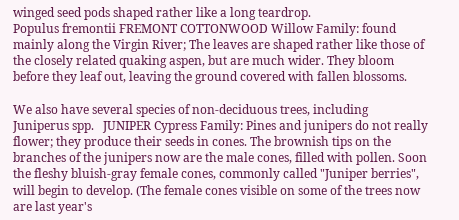winged seed pods shaped rather like a long teardrop.
Populus fremontii FREMONT COTTONWOOD Willow Family: found mainly along the Virgin River; The leaves are shaped rather like those of the closely related quaking aspen, but are much wider. They bloom before they leaf out, leaving the ground covered with fallen blossoms.

We also have several species of non-deciduous trees, including
Juniperus spp.   JUNIPER Cypress Family: Pines and junipers do not really flower; they produce their seeds in cones. The brownish tips on the branches of the junipers now are the male cones, filled with pollen. Soon the fleshy bluish-gray female cones, commonly called "Juniper berries", will begin to develop. (The female cones visible on some of the trees now are last year's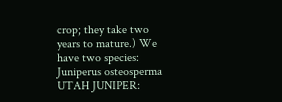crop; they take two years to mature.) We have two species:
Juniperus osteosperma UTAH JUNIPER: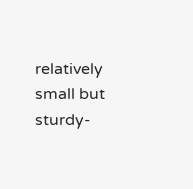relatively small but sturdy-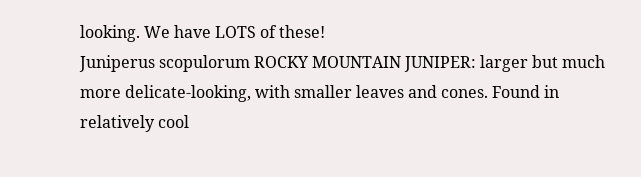looking. We have LOTS of these!
Juniperus scopulorum ROCKY MOUNTAIN JUNIPER: larger but much more delicate-looking, with smaller leaves and cones. Found in relatively cool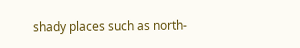shady places such as north-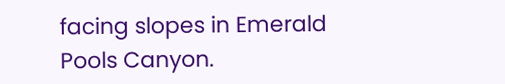facing slopes in Emerald Pools Canyon.